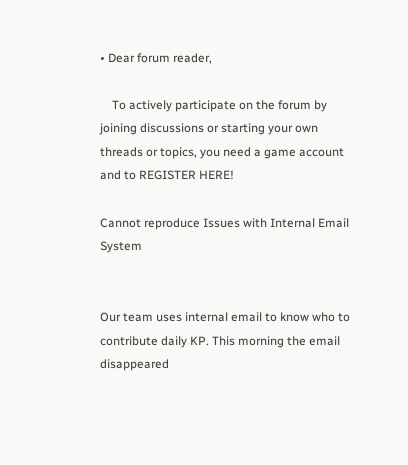• Dear forum reader,

    To actively participate on the forum by joining discussions or starting your own threads or topics, you need a game account and to REGISTER HERE!

Cannot reproduce Issues with Internal Email System


Our team uses internal email to know who to contribute daily KP. This morning the email disappeared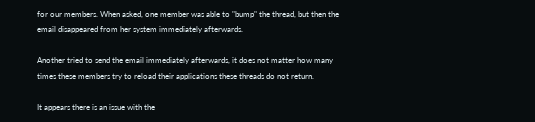for our members. When asked, one member was able to "bump" the thread, but then the email disappeared from her system immediately afterwards.

Another tried to send the email immediately afterwards, it does not matter how many times these members try to reload their applications these threads do not return.

It appears there is an issue with the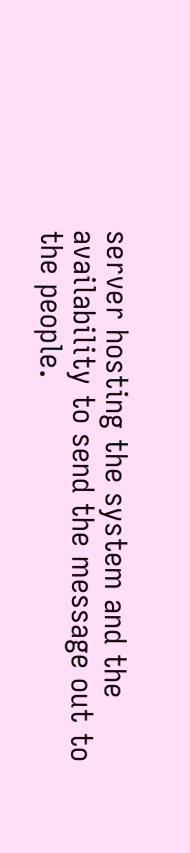server hosting the system and the availability to send the message out to the people.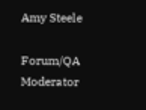Amy Steele

Forum/QA Moderator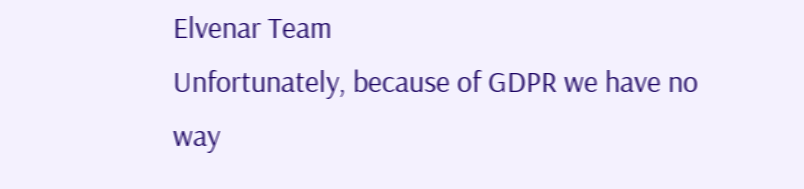Elvenar Team
Unfortunately, because of GDPR we have no way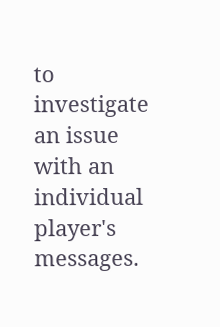to investigate an issue with an individual player's messages.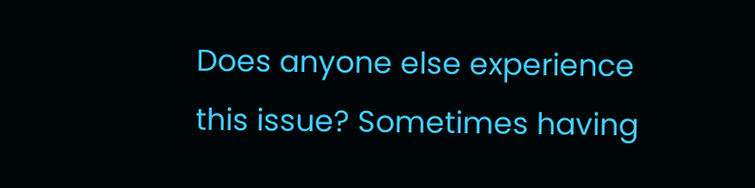Does anyone else experience this issue? Sometimes having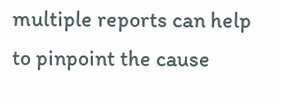multiple reports can help to pinpoint the cause